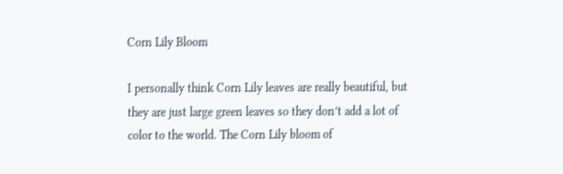Corn Lily Bloom

I personally think Corn Lily leaves are really beautiful, but they are just large green leaves so they don’t add a lot of color to the world. The Corn Lily bloom of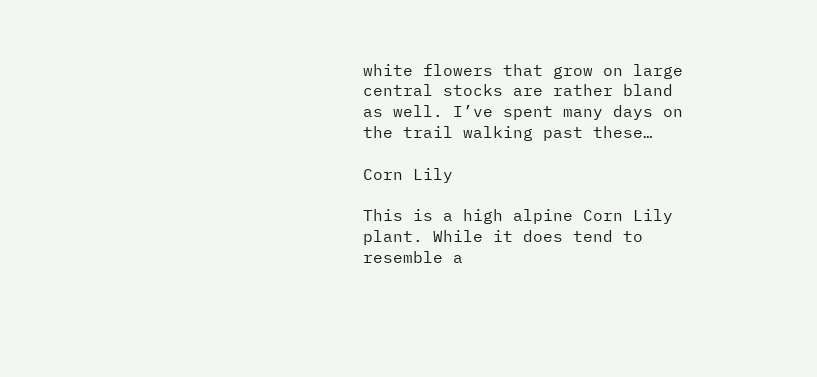white flowers that grow on large central stocks are rather bland as well. I’ve spent many days on the trail walking past these…

Corn Lily

This is a high alpine Corn Lily plant. While it does tend to resemble a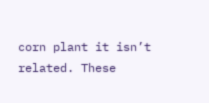corn plant it isn’t related. These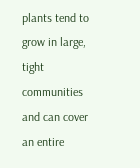plants tend to grow in large, tight communities and can cover an entire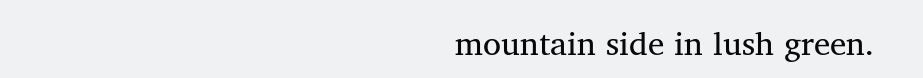mountain side in lush green.